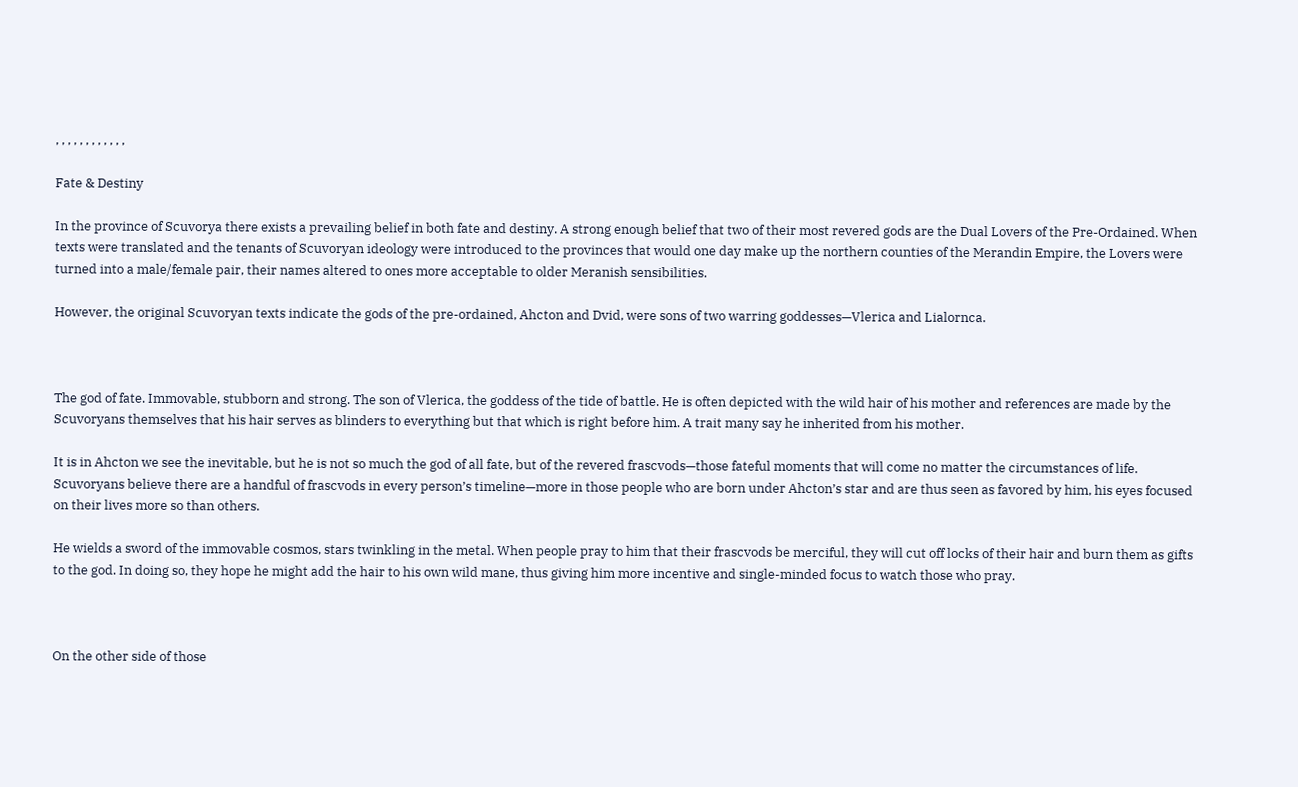, , , , , , , , , , , ,

Fate & Destiny

In the province of Scuvorya there exists a prevailing belief in both fate and destiny. A strong enough belief that two of their most revered gods are the Dual Lovers of the Pre-Ordained. When texts were translated and the tenants of Scuvoryan ideology were introduced to the provinces that would one day make up the northern counties of the Merandin Empire, the Lovers were turned into a male/female pair, their names altered to ones more acceptable to older Meranish sensibilities.

However, the original Scuvoryan texts indicate the gods of the pre-ordained, Ahcton and Dvid, were sons of two warring goddesses—Vlerica and Lialornca.



The god of fate. Immovable, stubborn and strong. The son of Vlerica, the goddess of the tide of battle. He is often depicted with the wild hair of his mother and references are made by the Scuvoryans themselves that his hair serves as blinders to everything but that which is right before him. A trait many say he inherited from his mother.

It is in Ahcton we see the inevitable, but he is not so much the god of all fate, but of the revered frascvods—those fateful moments that will come no matter the circumstances of life. Scuvoryans believe there are a handful of frascvods in every person’s timeline—more in those people who are born under Ahcton’s star and are thus seen as favored by him, his eyes focused on their lives more so than others.

He wields a sword of the immovable cosmos, stars twinkling in the metal. When people pray to him that their frascvods be merciful, they will cut off locks of their hair and burn them as gifts to the god. In doing so, they hope he might add the hair to his own wild mane, thus giving him more incentive and single-minded focus to watch those who pray.



On the other side of those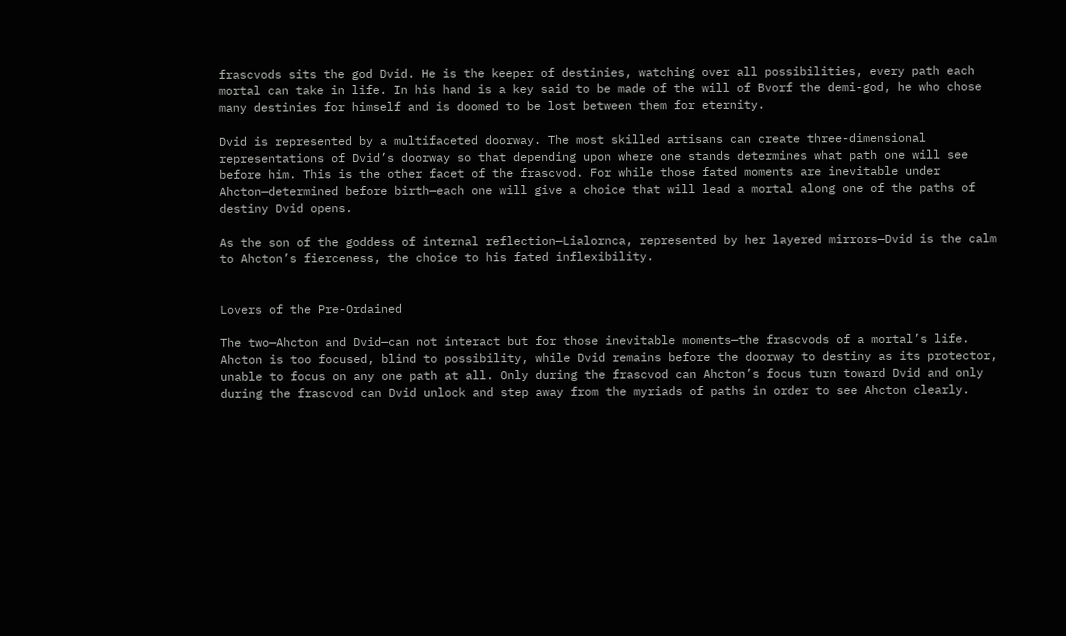frascvods sits the god Dvid. He is the keeper of destinies, watching over all possibilities, every path each mortal can take in life. In his hand is a key said to be made of the will of Bvorf the demi-god, he who chose many destinies for himself and is doomed to be lost between them for eternity.

Dvid is represented by a multifaceted doorway. The most skilled artisans can create three-dimensional representations of Dvid’s doorway so that depending upon where one stands determines what path one will see before him. This is the other facet of the frascvod. For while those fated moments are inevitable under Ahcton—determined before birth—each one will give a choice that will lead a mortal along one of the paths of destiny Dvid opens.

As the son of the goddess of internal reflection—Lialornca, represented by her layered mirrors—Dvid is the calm to Ahcton’s fierceness, the choice to his fated inflexibility.


Lovers of the Pre-Ordained

The two—Ahcton and Dvid—can not interact but for those inevitable moments—the frascvods of a mortal’s life. Ahcton is too focused, blind to possibility, while Dvid remains before the doorway to destiny as its protector, unable to focus on any one path at all. Only during the frascvod can Ahcton’s focus turn toward Dvid and only during the frascvod can Dvid unlock and step away from the myriads of paths in order to see Ahcton clearly.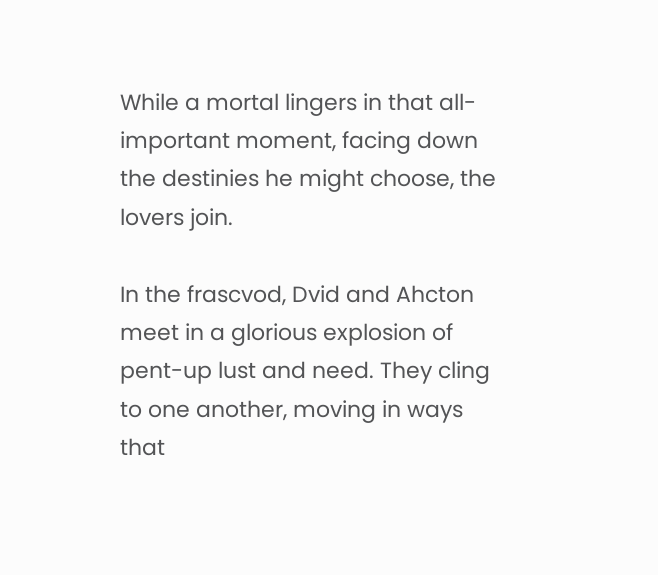While a mortal lingers in that all-important moment, facing down the destinies he might choose, the lovers join.

In the frascvod, Dvid and Ahcton meet in a glorious explosion of pent-up lust and need. They cling to one another, moving in ways that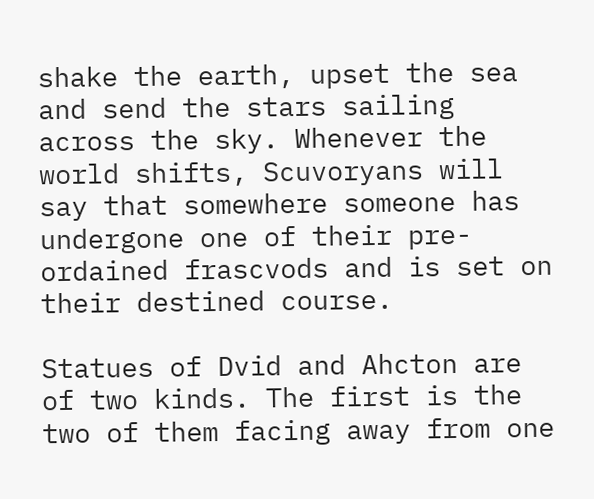shake the earth, upset the sea and send the stars sailing across the sky. Whenever the world shifts, Scuvoryans will say that somewhere someone has undergone one of their pre-ordained frascvods and is set on their destined course.

Statues of Dvid and Ahcton are of two kinds. The first is the two of them facing away from one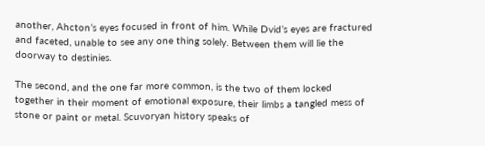another, Ahcton’s eyes focused in front of him. While Dvid’s eyes are fractured and faceted, unable to see any one thing solely. Between them will lie the doorway to destinies.

The second, and the one far more common, is the two of them locked together in their moment of emotional exposure, their limbs a tangled mess of stone or paint or metal. Scuvoryan history speaks of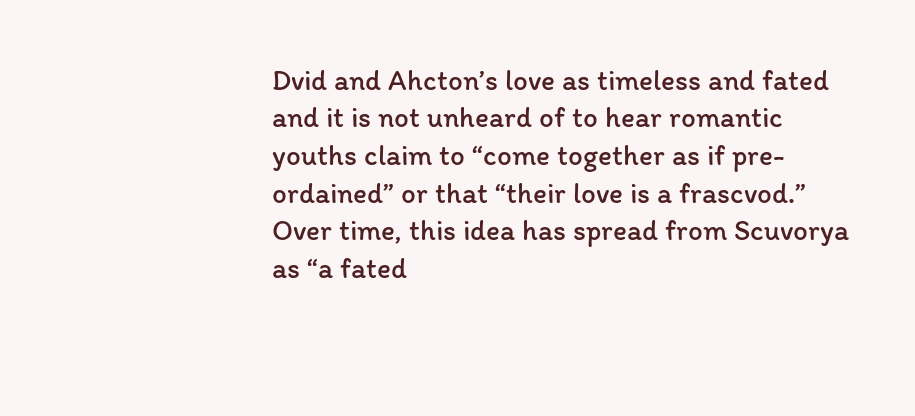Dvid and Ahcton’s love as timeless and fated and it is not unheard of to hear romantic youths claim to “come together as if pre-ordained” or that “their love is a frascvod.” Over time, this idea has spread from Scuvorya as “a fated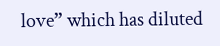love” which has diluted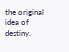the original idea of destiny.